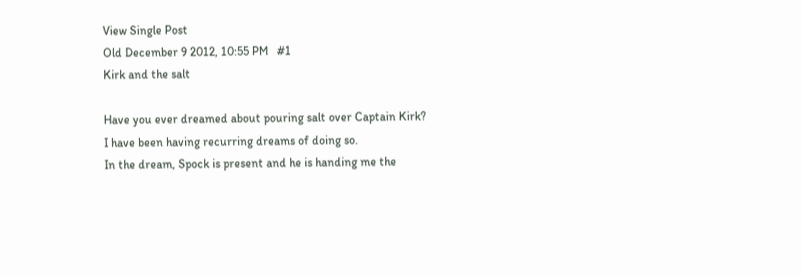View Single Post
Old December 9 2012, 10:55 PM   #1
Kirk and the salt

Have you ever dreamed about pouring salt over Captain Kirk?
I have been having recurring dreams of doing so.
In the dream, Spock is present and he is handing me the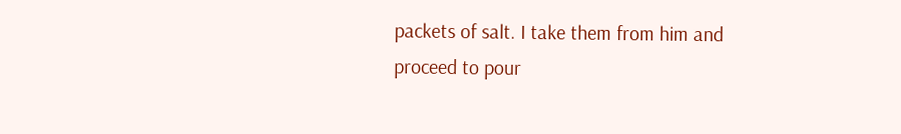packets of salt. I take them from him and proceed to pour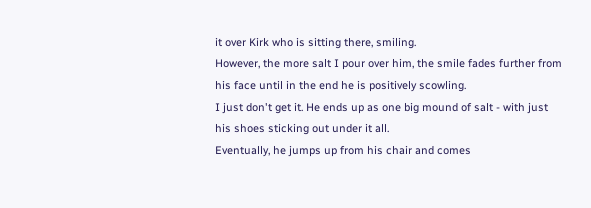it over Kirk who is sitting there, smiling.
However, the more salt I pour over him, the smile fades further from his face until in the end he is positively scowling.
I just don't get it. He ends up as one big mound of salt - with just his shoes sticking out under it all.
Eventually, he jumps up from his chair and comes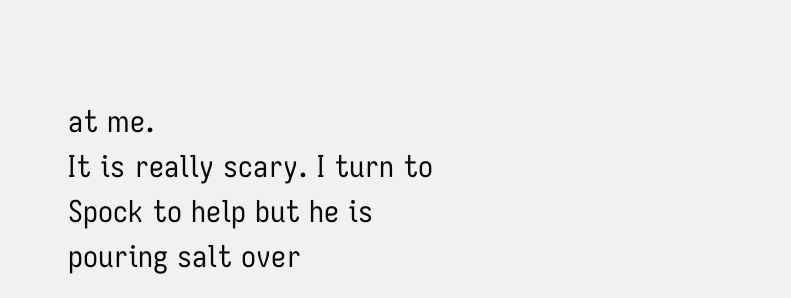at me.
It is really scary. I turn to Spock to help but he is pouring salt over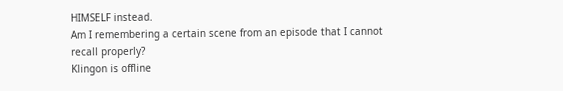HIMSELF instead.
Am I remembering a certain scene from an episode that I cannot recall properly?
Klingon is offline